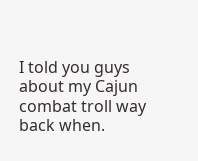I told you guys about my Cajun combat troll way back when.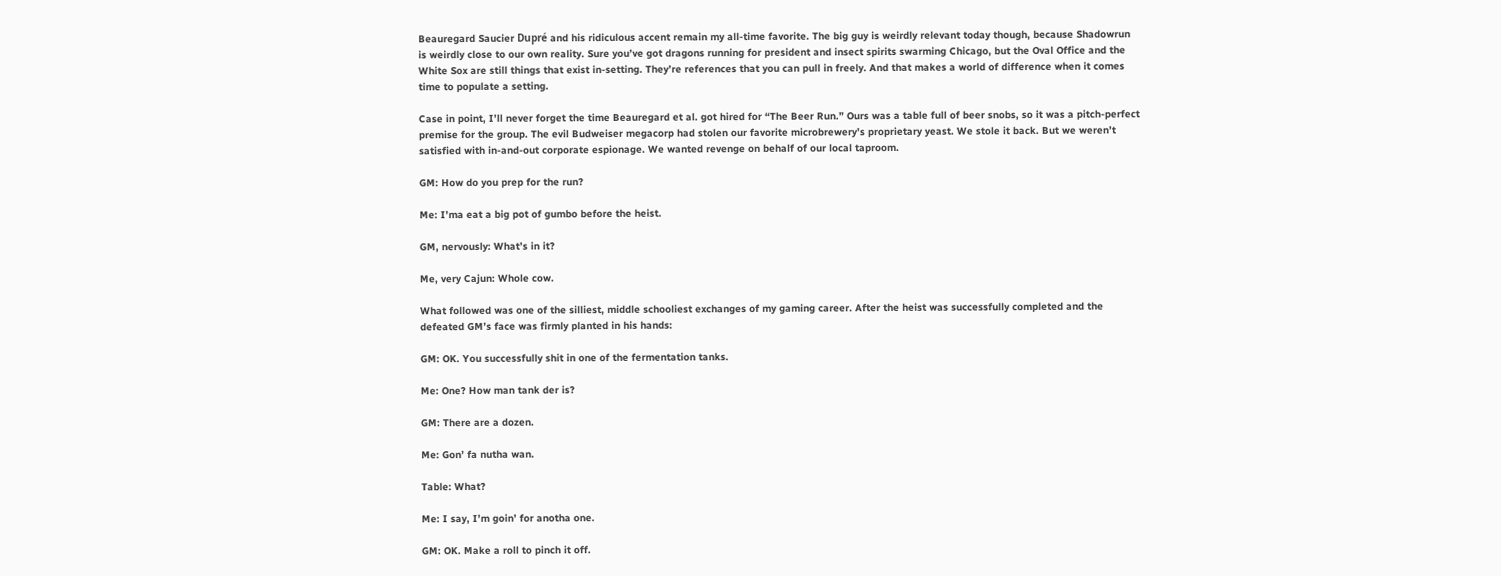Beauregard Saucier Dupré and his ridiculous accent remain my all-time favorite. The big guy is weirdly relevant today though, because Shadowrun is weirdly close to our own reality. Sure you’ve got dragons running for president and insect spirits swarming Chicago, but the Oval Office and the White Sox are still things that exist in-setting. They’re references that you can pull in freely. And that makes a world of difference when it comes time to populate a setting.

Case in point, I’ll never forget the time Beauregard et al. got hired for “The Beer Run.” Ours was a table full of beer snobs, so it was a pitch-perfect premise for the group. The evil Budweiser megacorp had stolen our favorite microbrewery’s proprietary yeast. We stole it back. But we weren’t satisfied with in-and-out corporate espionage. We wanted revenge on behalf of our local taproom.

GM: How do you prep for the run?

Me: I’ma eat a big pot of gumbo before the heist.

GM, nervously: What’s in it?

Me, very Cajun: Whole cow.

What followed was one of the silliest, middle schooliest exchanges of my gaming career. After the heist was successfully completed and the defeated GM’s face was firmly planted in his hands:

GM: OK. You successfully shit in one of the fermentation tanks.

Me: One? How man tank der is?

GM: There are a dozen.

Me: Gon’ fa nutha wan.

Table: What?

Me: I say, I’m goin’ for anotha one.

GM: OK. Make a roll to pinch it off.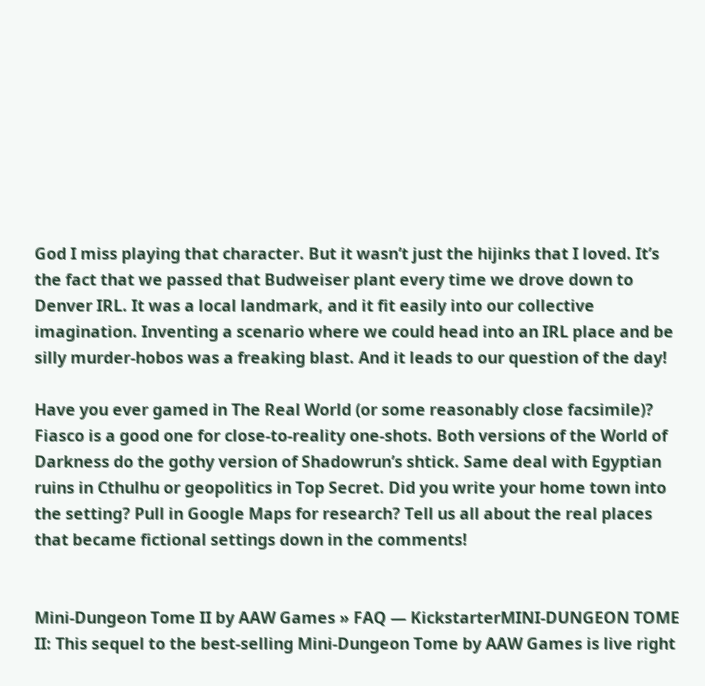God I miss playing that character. But it wasn’t just the hijinks that I loved. It’s the fact that we passed that Budweiser plant every time we drove down to Denver IRL. It was a local landmark, and it fit easily into our collective imagination. Inventing a scenario where we could head into an IRL place and be silly murder-hobos was a freaking blast. And it leads to our question of the day!

Have you ever gamed in The Real World (or some reasonably close facsimile)? Fiasco is a good one for close-to-reality one-shots. Both versions of the World of Darkness do the gothy version of Shadowrun’s shtick. Same deal with Egyptian ruins in Cthulhu or geopolitics in Top Secret. Did you write your home town into the setting? Pull in Google Maps for research? Tell us all about the real places that became fictional settings down in the comments!


Mini-Dungeon Tome II by AAW Games » FAQ — KickstarterMINI-DUNGEON TOME II: This sequel to the best-selling Mini-Dungeon Tome by AAW Games is live right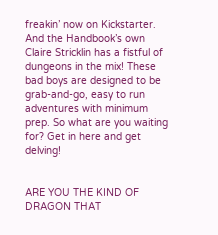freakin’ now on Kickstarter. And the Handbook’s own Claire Stricklin has a fistful of dungeons in the mix! These bad boys are designed to be grab-and-go, easy to run adventures with minimum prep. So what are you waiting for? Get in here and get delving!


ARE YOU THE KIND OF DRAGON THAT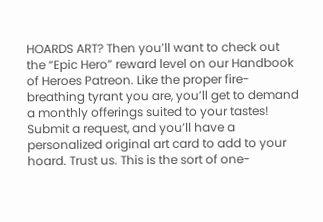HOARDS ART? Then you’ll want to check out the “Epic Hero” reward level on our Handbook of Heroes Patreon. Like the proper fire-breathing tyrant you are, you’ll get to demand a monthly offerings suited to your tastes! Submit a request, and you’ll have a personalized original art card to add to your hoard. Trust us. This is the sort of one-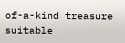of-a-kind treasure suitable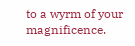to a wyrm of your magnificence.